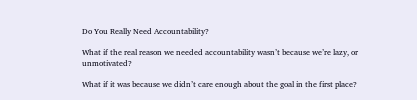Do You Really Need Accountability?

What if the real reason we needed accountability wasn’t because we’re lazy, or unmotivated?

What if it was because we didn’t care enough about the goal in the first place?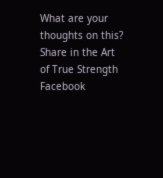What are your thoughts on this? Share in the Art of True Strength Facebook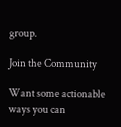group.

Join the Community

Want some actionable ways you can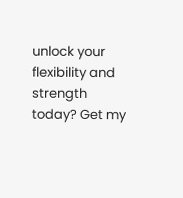unlock your flexibility and strength today? Get my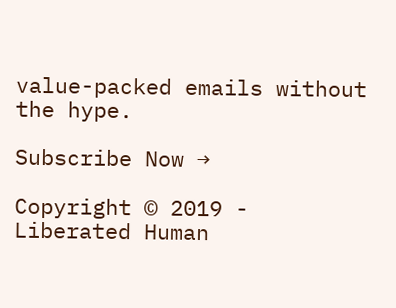value-packed emails without the hype.

Subscribe Now →

Copyright © 2019 - Liberated Human